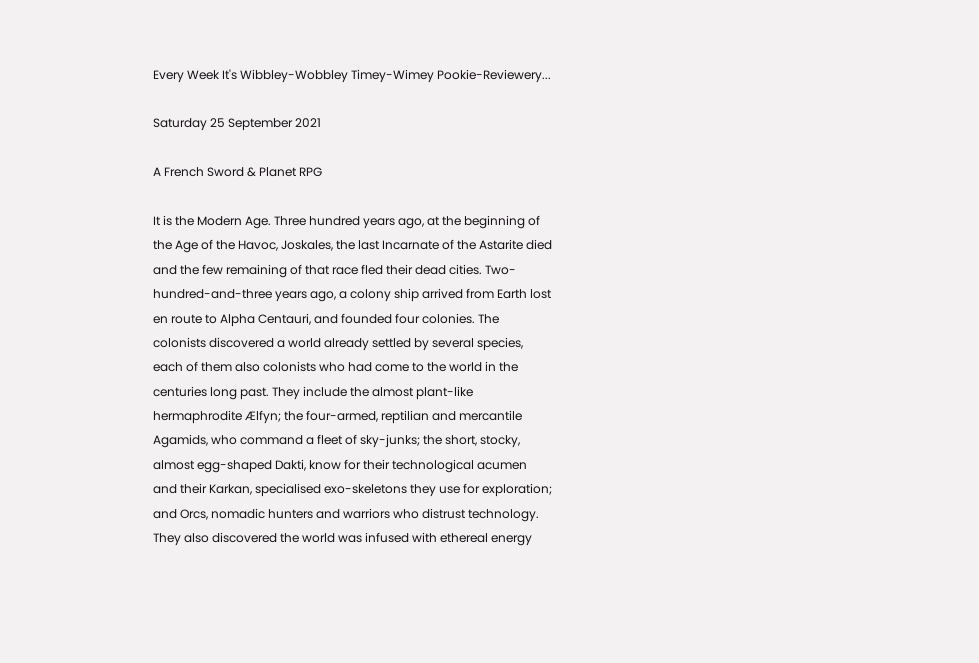Every Week It's Wibbley-Wobbley Timey-Wimey Pookie-Reviewery...

Saturday 25 September 2021

A French Sword & Planet RPG

It is the Modern Age. Three hundred years ago, at the beginning of the Age of the Havoc, Joskales, the last Incarnate of the Astarite died and the few remaining of that race fled their dead cities. Two-hundred-and-three years ago, a colony ship arrived from Earth lost en route to Alpha Centauri, and founded four colonies. The colonists discovered a world already settled by several species, each of them also colonists who had come to the world in the centuries long past. They include the almost plant-like hermaphrodite Ælfyn; the four-armed, reptilian and mercantile Agamids, who command a fleet of sky-junks; the short, stocky, almost egg-shaped Dakti, know for their technological acumen and their Karkan, specialised exo-skeletons they use for exploration; and Orcs, nomadic hunters and warriors who distrust technology. They also discovered the world was infused with ethereal energy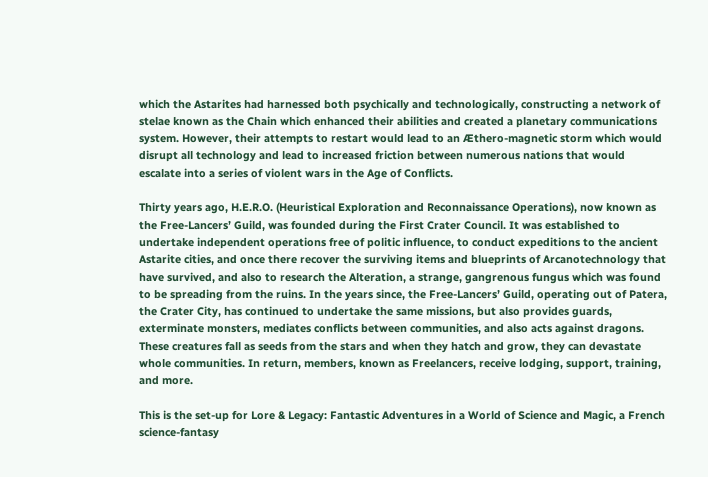which the Astarites had harnessed both psychically and technologically, constructing a network of stelae known as the Chain which enhanced their abilities and created a planetary communications system. However, their attempts to restart would lead to an Æthero-magnetic storm which would disrupt all technology and lead to increased friction between numerous nations that would escalate into a series of violent wars in the Age of Conflicts.

Thirty years ago, H.E.R.O. (Heuristical Exploration and Reconnaissance Operations), now known as the Free-Lancers’ Guild, was founded during the First Crater Council. It was established to undertake independent operations free of politic influence, to conduct expeditions to the ancient Astarite cities, and once there recover the surviving items and blueprints of Arcanotechnology that have survived, and also to research the Alteration, a strange, gangrenous fungus which was found to be spreading from the ruins. In the years since, the Free-Lancers’ Guild, operating out of Patera, the Crater City, has continued to undertake the same missions, but also provides guards, exterminate monsters, mediates conflicts between communities, and also acts against dragons. These creatures fall as seeds from the stars and when they hatch and grow, they can devastate whole communities. In return, members, known as Freelancers, receive lodging, support, training, and more.

This is the set-up for Lore & Legacy: Fantastic Adventures in a World of Science and Magic, a French science-fantasy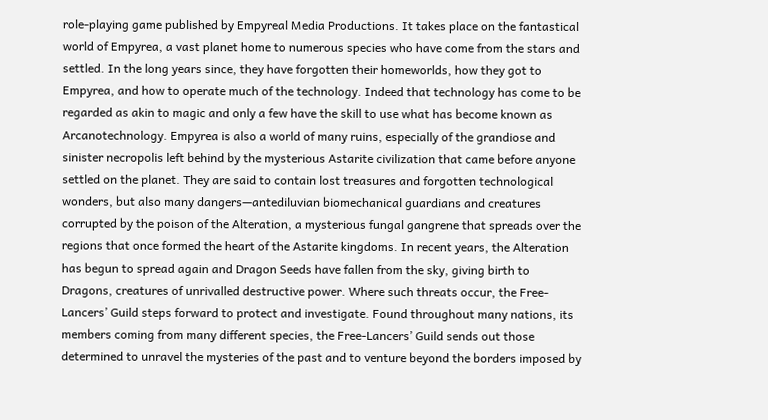role-playing game published by Empyreal Media Productions. It takes place on the fantastical world of Empyrea, a vast planet home to numerous species who have come from the stars and settled. In the long years since, they have forgotten their homeworlds, how they got to Empyrea, and how to operate much of the technology. Indeed that technology has come to be regarded as akin to magic and only a few have the skill to use what has become known as Arcanotechnology. Empyrea is also a world of many ruins, especially of the grandiose and sinister necropolis left behind by the mysterious Astarite civilization that came before anyone settled on the planet. They are said to contain lost treasures and forgotten technological wonders, but also many dangers—antediluvian biomechanical guardians and creatures corrupted by the poison of the Alteration, a mysterious fungal gangrene that spreads over the regions that once formed the heart of the Astarite kingdoms. In recent years, the Alteration has begun to spread again and Dragon Seeds have fallen from the sky, giving birth to Dragons, creatures of unrivalled destructive power. Where such threats occur, the Free-Lancers’ Guild steps forward to protect and investigate. Found throughout many nations, its members coming from many different species, the Free-Lancers’ Guild sends out those determined to unravel the mysteries of the past and to venture beyond the borders imposed by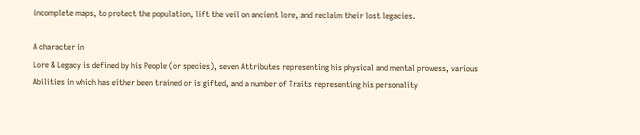incomplete maps, to protect the population, lift the veil on ancient lore, and reclaim their lost legacies.

A character in
Lore & Legacy is defined by his People (or species), seven Attributes representing his physical and mental prowess, various Abilities in which has either been trained or is gifted, and a number of Traits representing his personality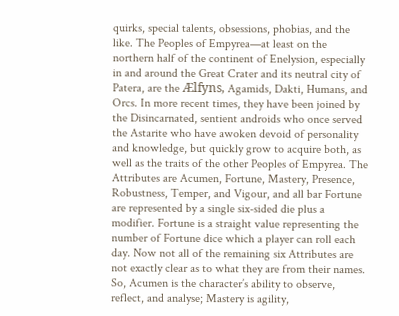quirks, special talents, obsessions, phobias, and the like. The Peoples of Empyrea—at least on the northern half of the continent of Enelysion, especially in and around the Great Crater and its neutral city of Patera, are the Ælfyns, Agamids, Dakti, Humans, and Orcs. In more recent times, they have been joined by the Disincarnated, sentient androids who once served the Astarite who have awoken devoid of personality and knowledge, but quickly grow to acquire both, as well as the traits of the other Peoples of Empyrea. The Attributes are Acumen, Fortune, Mastery, Presence, Robustness, Temper, and Vigour, and all bar Fortune are represented by a single six-sided die plus a modifier. Fortune is a straight value representing the number of Fortune dice which a player can roll each day. Now not all of the remaining six Attributes are not exactly clear as to what they are from their names. So, Acumen is the character’s ability to observe, reflect, and analyse; Mastery is agility,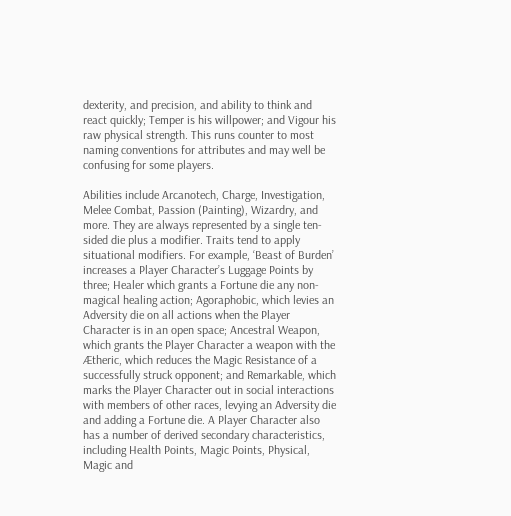dexterity, and precision, and ability to think and react quickly; Temper is his willpower; and Vigour his raw physical strength. This runs counter to most naming conventions for attributes and may well be confusing for some players.

Abilities include Arcanotech, Charge, Investigation, Melee Combat, Passion (Painting), Wizardry, and more. They are always represented by a single ten-sided die plus a modifier. Traits tend to apply situational modifiers. For example, ‘Beast of Burden’ increases a Player Character’s Luggage Points by three; Healer which grants a Fortune die any non-magical healing action; Agoraphobic, which levies an Adversity die on all actions when the Player Character is in an open space; Ancestral Weapon, which grants the Player Character a weapon with the Ætheric, which reduces the Magic Resistance of a successfully struck opponent; and Remarkable, which marks the Player Character out in social interactions with members of other races, levying an Adversity die and adding a Fortune die. A Player Character also has a number of derived secondary characteristics, including Health Points, Magic Points, Physical, Magic and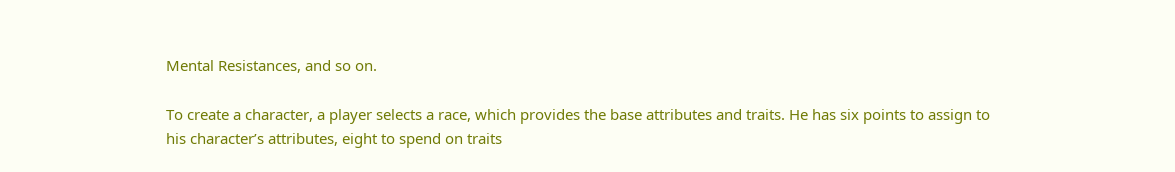Mental Resistances, and so on.

To create a character, a player selects a race, which provides the base attributes and traits. He has six points to assign to his character’s attributes, eight to spend on traits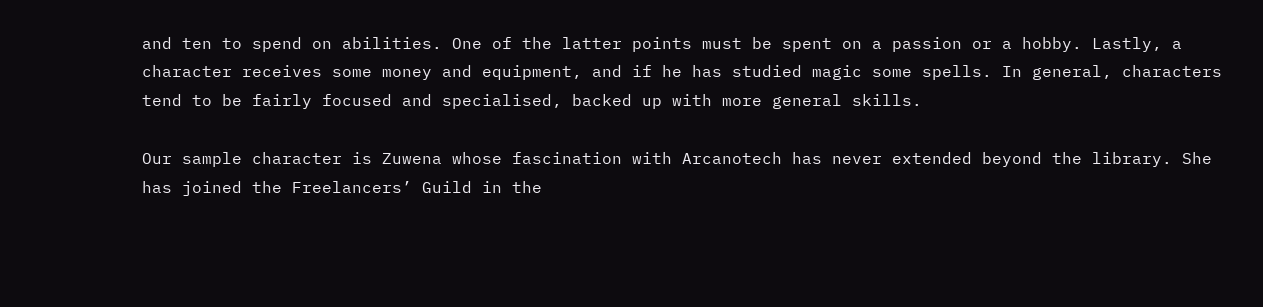and ten to spend on abilities. One of the latter points must be spent on a passion or a hobby. Lastly, a character receives some money and equipment, and if he has studied magic some spells. In general, characters tend to be fairly focused and specialised, backed up with more general skills.

Our sample character is Zuwena whose fascination with Arcanotech has never extended beyond the library. She has joined the Freelancers’ Guild in the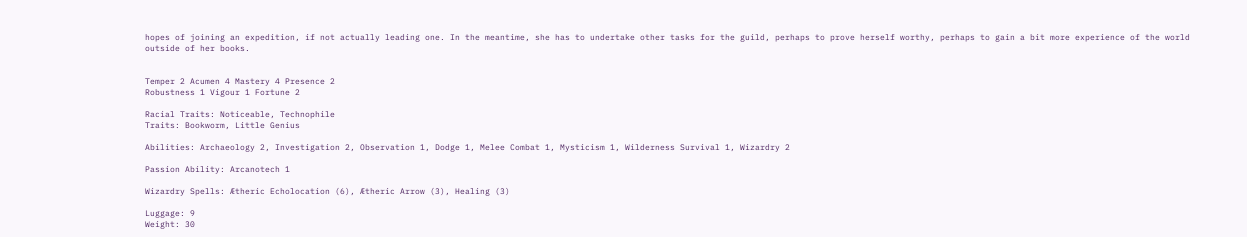hopes of joining an expedition, if not actually leading one. In the meantime, she has to undertake other tasks for the guild, perhaps to prove herself worthy, perhaps to gain a bit more experience of the world outside of her books.


Temper 2 Acumen 4 Mastery 4 Presence 2
Robustness 1 Vigour 1 Fortune 2

Racial Traits: Noticeable, Technophile
Traits: Bookworm, Little Genius

Abilities: Archaeology 2, Investigation 2, Observation 1, Dodge 1, Melee Combat 1, Mysticism 1, Wilderness Survival 1, Wizardry 2

Passion Ability: Arcanotech 1

Wizardry Spells: Ætheric Echolocation (6), Ætheric Arrow (3), Healing (3)

Luggage: 9
Weight: 30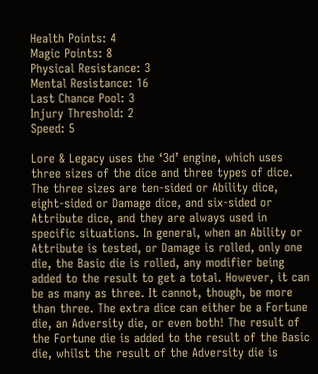Health Points: 4
Magic Points: 8
Physical Resistance: 3
Mental Resistance: 16
Last Chance Pool: 3
Injury Threshold: 2
Speed: 5

Lore & Legacy uses the ‘3d’ engine, which uses three sizes of the dice and three types of dice. The three sizes are ten-sided or Ability dice, eight-sided or Damage dice, and six-sided or Attribute dice, and they are always used in specific situations. In general, when an Ability or Attribute is tested, or Damage is rolled, only one die, the Basic die is rolled, any modifier being added to the result to get a total. However, it can be as many as three. It cannot, though, be more than three. The extra dice can either be a Fortune die, an Adversity die, or even both! The result of the Fortune die is added to the result of the Basic die, whilst the result of the Adversity die is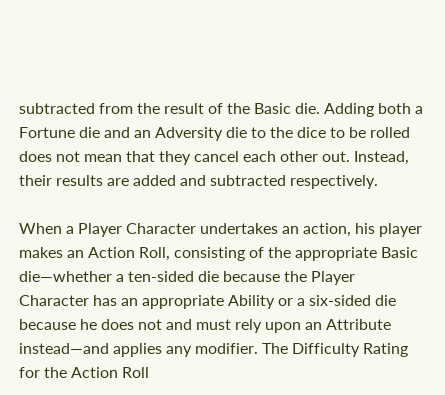subtracted from the result of the Basic die. Adding both a Fortune die and an Adversity die to the dice to be rolled does not mean that they cancel each other out. Instead, their results are added and subtracted respectively.

When a Player Character undertakes an action, his player makes an Action Roll, consisting of the appropriate Basic die—whether a ten-sided die because the Player Character has an appropriate Ability or a six-sided die because he does not and must rely upon an Attribute instead—and applies any modifier. The Difficulty Rating for the Action Roll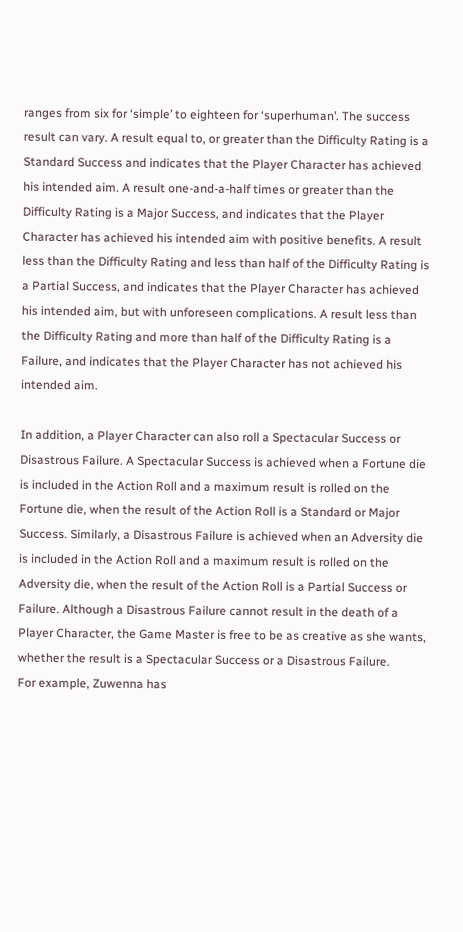ranges from six for ‘simple’ to eighteen for ‘superhuman’. The success result can vary. A result equal to, or greater than the Difficulty Rating is a Standard Success and indicates that the Player Character has achieved his intended aim. A result one-and-a-half times or greater than the Difficulty Rating is a Major Success, and indicates that the Player Character has achieved his intended aim with positive benefits. A result less than the Difficulty Rating and less than half of the Difficulty Rating is a Partial Success, and indicates that the Player Character has achieved his intended aim, but with unforeseen complications. A result less than the Difficulty Rating and more than half of the Difficulty Rating is a Failure, and indicates that the Player Character has not achieved his intended aim.

In addition, a Player Character can also roll a Spectacular Success or Disastrous Failure. A Spectacular Success is achieved when a Fortune die is included in the Action Roll and a maximum result is rolled on the Fortune die, when the result of the Action Roll is a Standard or Major Success. Similarly, a Disastrous Failure is achieved when an Adversity die is included in the Action Roll and a maximum result is rolled on the Adversity die, when the result of the Action Roll is a Partial Success or Failure. Although a Disastrous Failure cannot result in the death of a Player Character, the Game Master is free to be as creative as she wants, whether the result is a Spectacular Success or a Disastrous Failure.
For example, Zuwenna has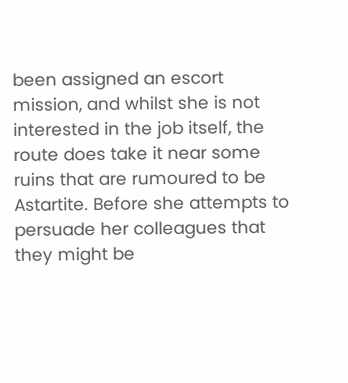been assigned an escort mission, and whilst she is not interested in the job itself, the route does take it near some ruins that are rumoured to be Astartite. Before she attempts to persuade her colleagues that they might be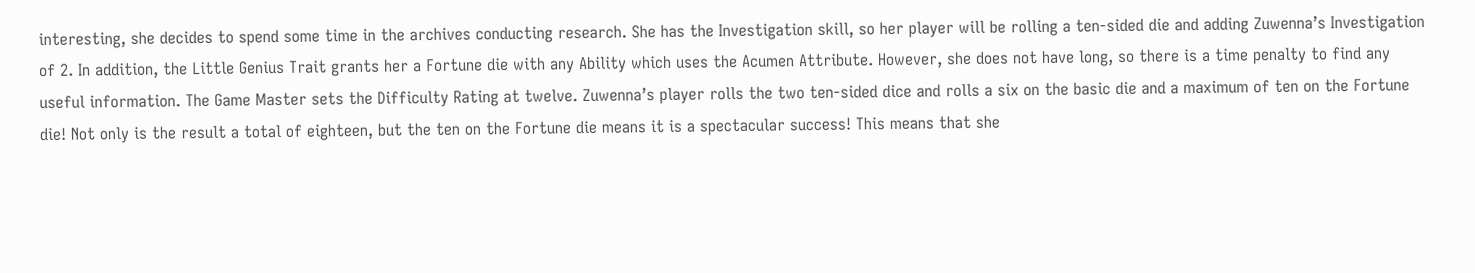interesting, she decides to spend some time in the archives conducting research. She has the Investigation skill, so her player will be rolling a ten-sided die and adding Zuwenna’s Investigation of 2. In addition, the Little Genius Trait grants her a Fortune die with any Ability which uses the Acumen Attribute. However, she does not have long, so there is a time penalty to find any useful information. The Game Master sets the Difficulty Rating at twelve. Zuwenna’s player rolls the two ten-sided dice and rolls a six on the basic die and a maximum of ten on the Fortune die! Not only is the result a total of eighteen, but the ten on the Fortune die means it is a spectacular success! This means that she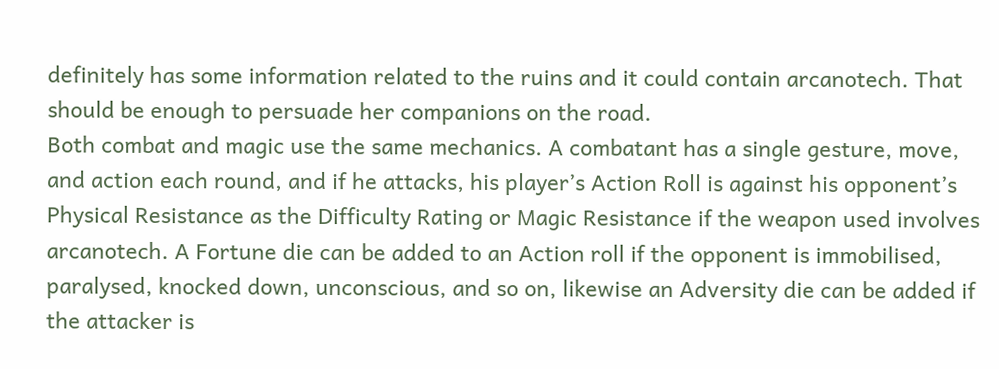definitely has some information related to the ruins and it could contain arcanotech. That should be enough to persuade her companions on the road.
Both combat and magic use the same mechanics. A combatant has a single gesture, move, and action each round, and if he attacks, his player’s Action Roll is against his opponent’s Physical Resistance as the Difficulty Rating or Magic Resistance if the weapon used involves arcanotech. A Fortune die can be added to an Action roll if the opponent is immobilised, paralysed, knocked down, unconscious, and so on, likewise an Adversity die can be added if the attacker is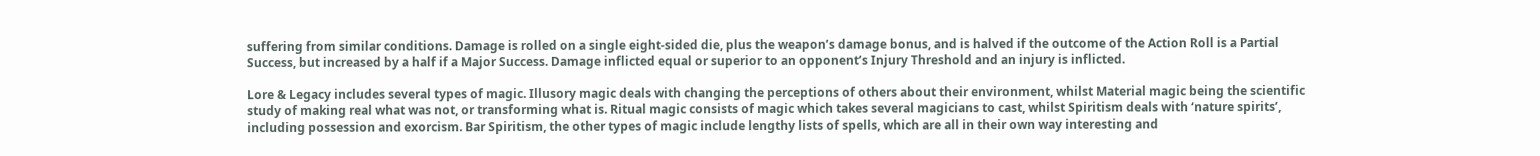suffering from similar conditions. Damage is rolled on a single eight-sided die, plus the weapon’s damage bonus, and is halved if the outcome of the Action Roll is a Partial Success, but increased by a half if a Major Success. Damage inflicted equal or superior to an opponent’s Injury Threshold and an injury is inflicted.

Lore & Legacy includes several types of magic. Illusory magic deals with changing the perceptions of others about their environment, whilst Material magic being the scientific study of making real what was not, or transforming what is. Ritual magic consists of magic which takes several magicians to cast, whilst Spiritism deals with ‘nature spirits’, including possession and exorcism. Bar Spiritism, the other types of magic include lengthy lists of spells, which are all in their own way interesting and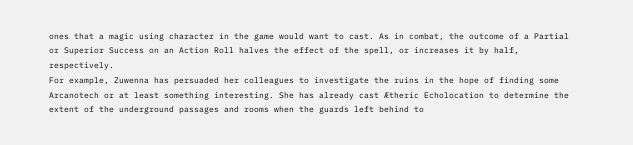ones that a magic using character in the game would want to cast. As in combat, the outcome of a Partial or Superior Success on an Action Roll halves the effect of the spell, or increases it by half, respectively.
For example, Zuwenna has persuaded her colleagues to investigate the ruins in the hope of finding some Arcanotech or at least something interesting. She has already cast Ætheric Echolocation to determine the extent of the underground passages and rooms when the guards left behind to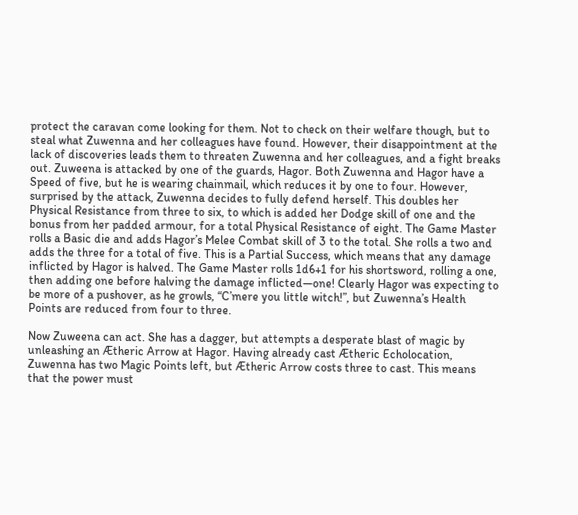protect the caravan come looking for them. Not to check on their welfare though, but to steal what Zuwenna and her colleagues have found. However, their disappointment at the lack of discoveries leads them to threaten Zuwenna and her colleagues, and a fight breaks out. Zuweena is attacked by one of the guards, Hagor. Both Zuwenna and Hagor have a Speed of five, but he is wearing chainmail, which reduces it by one to four. However, surprised by the attack, Zuwenna decides to fully defend herself. This doubles her Physical Resistance from three to six, to which is added her Dodge skill of one and the bonus from her padded armour, for a total Physical Resistance of eight. The Game Master rolls a Basic die and adds Hagor’s Melee Combat skill of 3 to the total. She rolls a two and adds the three for a total of five. This is a Partial Success, which means that any damage inflicted by Hagor is halved. The Game Master rolls 1d6+1 for his shortsword, rolling a one, then adding one before halving the damage inflicted—one! Clearly Hagor was expecting to be more of a pushover, as he growls, “C’mere you little witch!”, but Zuwenna’s Health Points are reduced from four to three.

Now Zuweena can act. She has a dagger, but attempts a desperate blast of magic by unleashing an Ætheric Arrow at Hagor. Having already cast Ætheric Echolocation, Zuwenna has two Magic Points left, but Ætheric Arrow costs three to cast. This means that the power must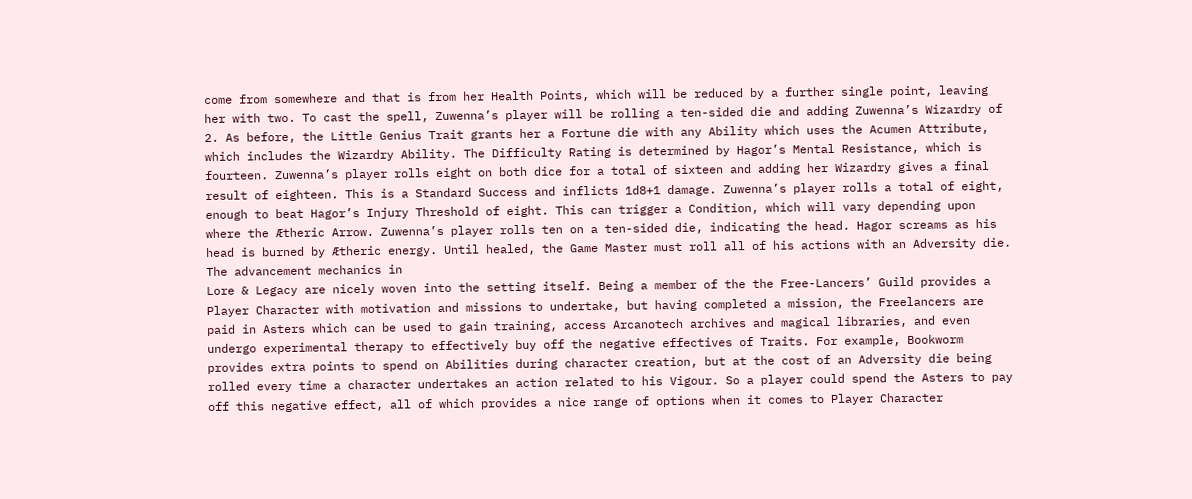come from somewhere and that is from her Health Points, which will be reduced by a further single point, leaving her with two. To cast the spell, Zuwenna’s player will be rolling a ten-sided die and adding Zuwenna’s Wizardry of 2. As before, the Little Genius Trait grants her a Fortune die with any Ability which uses the Acumen Attribute, which includes the Wizardry Ability. The Difficulty Rating is determined by Hagor’s Mental Resistance, which is fourteen. Zuwenna’s player rolls eight on both dice for a total of sixteen and adding her Wizardry gives a final result of eighteen. This is a Standard Success and inflicts 1d8+1 damage. Zuwenna’s player rolls a total of eight, enough to beat Hagor’s Injury Threshold of eight. This can trigger a Condition, which will vary depending upon where the Ætheric Arrow. Zuwenna’s player rolls ten on a ten-sided die, indicating the head. Hagor screams as his head is burned by Ætheric energy. Until healed, the Game Master must roll all of his actions with an Adversity die.
The advancement mechanics in
Lore & Legacy are nicely woven into the setting itself. Being a member of the the Free-Lancers’ Guild provides a Player Character with motivation and missions to undertake, but having completed a mission, the Freelancers are paid in Asters which can be used to gain training, access Arcanotech archives and magical libraries, and even undergo experimental therapy to effectively buy off the negative effectives of Traits. For example, Bookworm provides extra points to spend on Abilities during character creation, but at the cost of an Adversity die being rolled every time a character undertakes an action related to his Vigour. So a player could spend the Asters to pay off this negative effect, all of which provides a nice range of options when it comes to Player Character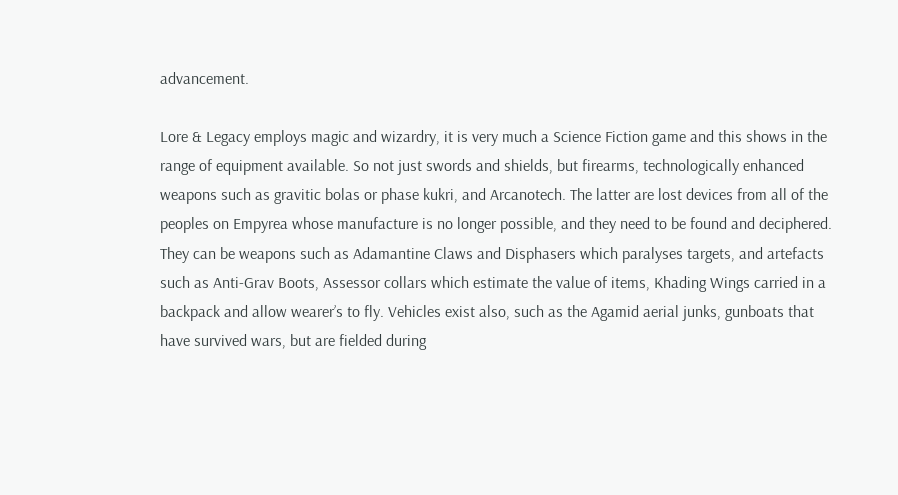advancement.

Lore & Legacy employs magic and wizardry, it is very much a Science Fiction game and this shows in the range of equipment available. So not just swords and shields, but firearms, technologically enhanced weapons such as gravitic bolas or phase kukri, and Arcanotech. The latter are lost devices from all of the peoples on Empyrea whose manufacture is no longer possible, and they need to be found and deciphered. They can be weapons such as Adamantine Claws and Disphasers which paralyses targets, and artefacts such as Anti-Grav Boots, Assessor collars which estimate the value of items, Khading Wings carried in a backpack and allow wearer’s to fly. Vehicles exist also, such as the Agamid aerial junks, gunboats that have survived wars, but are fielded during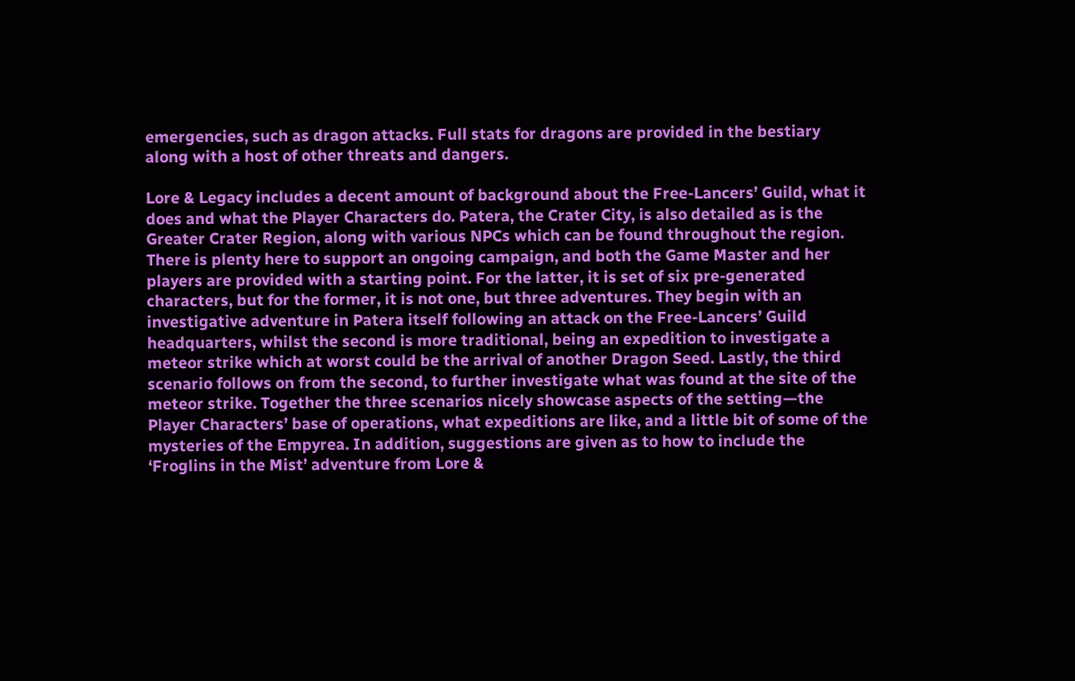emergencies, such as dragon attacks. Full stats for dragons are provided in the bestiary along with a host of other threats and dangers.

Lore & Legacy includes a decent amount of background about the Free-Lancers’ Guild, what it does and what the Player Characters do. Patera, the Crater City, is also detailed as is the Greater Crater Region, along with various NPCs which can be found throughout the region. There is plenty here to support an ongoing campaign, and both the Game Master and her players are provided with a starting point. For the latter, it is set of six pre-generated characters, but for the former, it is not one, but three adventures. They begin with an investigative adventure in Patera itself following an attack on the Free-Lancers’ Guild headquarters, whilst the second is more traditional, being an expedition to investigate a meteor strike which at worst could be the arrival of another Dragon Seed. Lastly, the third scenario follows on from the second, to further investigate what was found at the site of the meteor strike. Together the three scenarios nicely showcase aspects of the setting—the Player Characters’ base of operations, what expeditions are like, and a little bit of some of the mysteries of the Empyrea. In addition, suggestions are given as to how to include the ‘Froglins in the Mist’ adventure from Lore &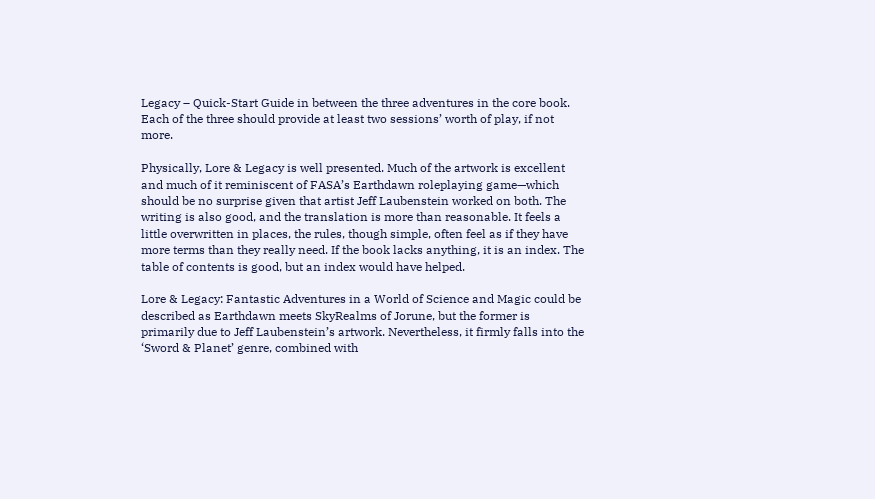Legacy – Quick-Start Guide in between the three adventures in the core book. Each of the three should provide at least two sessions’ worth of play, if not more.

Physically, Lore & Legacy is well presented. Much of the artwork is excellent and much of it reminiscent of FASA’s Earthdawn roleplaying game—which should be no surprise given that artist Jeff Laubenstein worked on both. The writing is also good, and the translation is more than reasonable. It feels a little overwritten in places, the rules, though simple, often feel as if they have more terms than they really need. If the book lacks anything, it is an index. The table of contents is good, but an index would have helped.

Lore & Legacy: Fantastic Adventures in a World of Science and Magic could be described as Earthdawn meets SkyRealms of Jorune, but the former is primarily due to Jeff Laubenstein’s artwork. Nevertheless, it firmly falls into the ‘Sword & Planet’ genre, combined with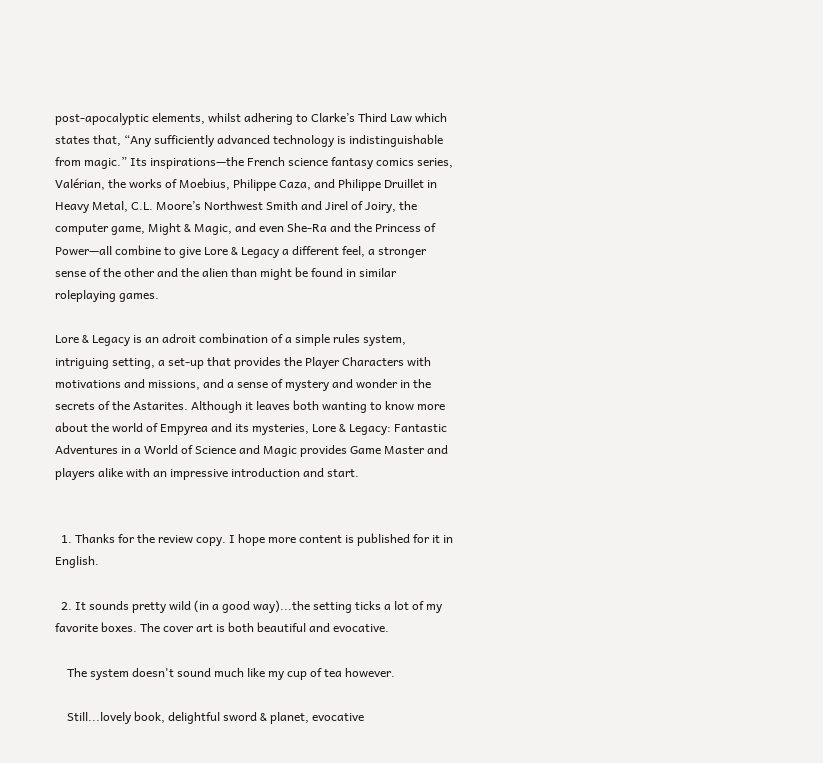post-apocalyptic elements, whilst adhering to Clarke’s Third Law which states that, “Any sufficiently advanced technology is indistinguishable from magic.” Its inspirations—the French science fantasy comics series, Valérian, the works of Moebius, Philippe Caza, and Philippe Druillet in Heavy Metal, C.L. Moore’s Northwest Smith and Jirel of Joiry, the computer game, Might & Magic, and even She-Ra and the Princess of Power—all combine to give Lore & Legacy a different feel, a stronger sense of the other and the alien than might be found in similar roleplaying games.

Lore & Legacy is an adroit combination of a simple rules system, intriguing setting, a set-up that provides the Player Characters with motivations and missions, and a sense of mystery and wonder in the secrets of the Astarites. Although it leaves both wanting to know more about the world of Empyrea and its mysteries, Lore & Legacy: Fantastic Adventures in a World of Science and Magic provides Game Master and players alike with an impressive introduction and start.


  1. Thanks for the review copy. I hope more content is published for it in English.

  2. It sounds pretty wild (in a good way)...the setting ticks a lot of my favorite boxes. The cover art is both beautiful and evocative.

    The system doesn't sound much like my cup of tea however.

    Still...lovely book, delightful sword & planet, evocative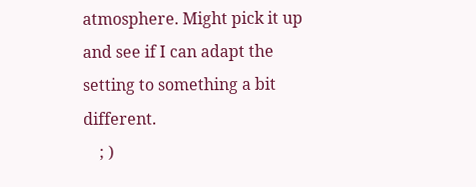atmosphere. Might pick it up and see if I can adapt the setting to something a bit different.
    ; )